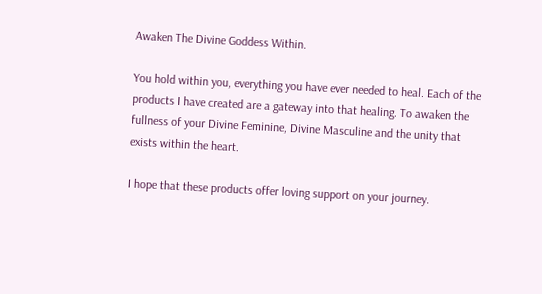Awaken The Divine Goddess Within.

You hold within you, everything you have ever needed to heal. Each of the products I have created are a gateway into that healing. To awaken the fullness of your Divine Feminine, Divine Masculine and the unity that exists within the heart.

I hope that these products offer loving support on your journey.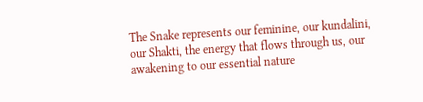The Snake represents our feminine, our kundalini, our Shakti, the energy that flows through us, our awakening to our essential nature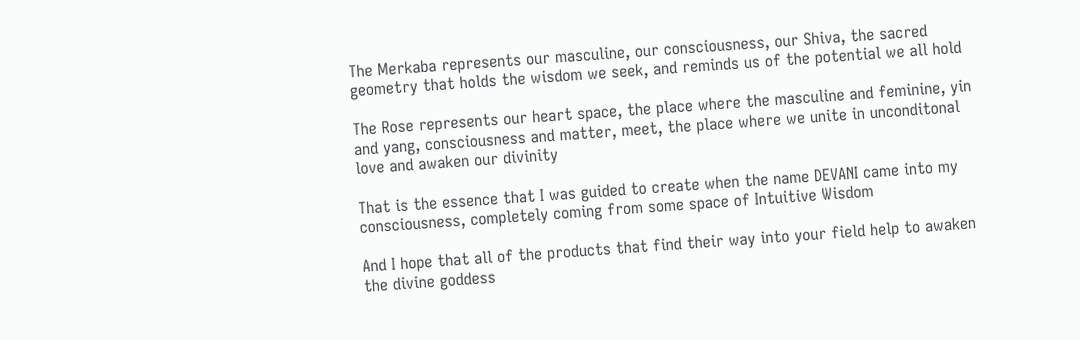The Merkaba represents our masculine, our consciousness, our Shiva, the sacred geometry that holds the wisdom we seek, and reminds us of the potential we all hold

The Rose represents our heart space, the place where the masculine and feminine, yin and yang, consciousness and matter, meet, the place where we unite in unconditonal love and awaken our divinity

That is the essence that I was guided to create when the name DEVANI came into my consciousness, completely coming from some space of Intuitive Wisdom

And I hope that all of the products that find their way into your field help to awaken the divine goddess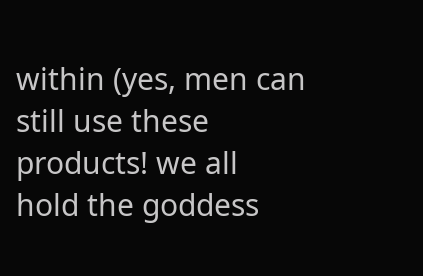within (yes, men can still use these products! we all hold the goddess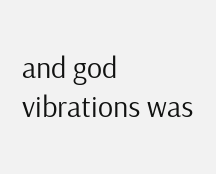and god vibrations was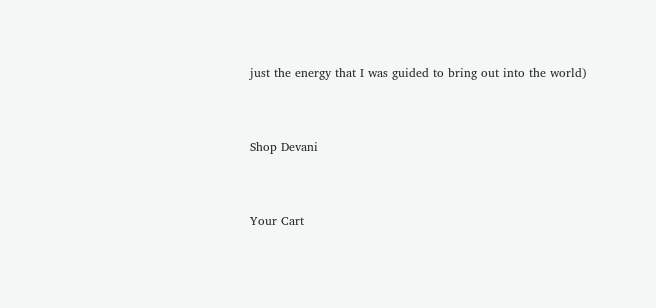just the energy that I was guided to bring out into the world)


Shop Devani


Your Cart